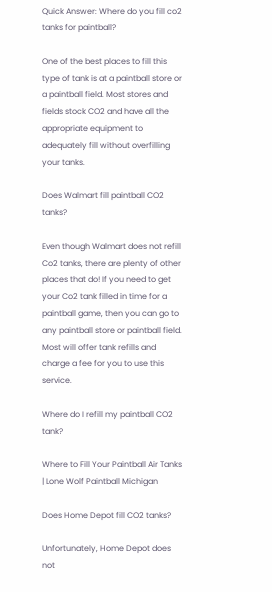Quick Answer: Where do you fill co2 tanks for paintball?

One of the best places to fill this type of tank is at a paintball store or a paintball field. Most stores and fields stock CO2 and have all the appropriate equipment to adequately fill without overfilling your tanks.

Does Walmart fill paintball CO2 tanks?

Even though Walmart does not refill Co2 tanks, there are plenty of other places that do! If you need to get your Co2 tank filled in time for a paintball game, then you can go to any paintball store or paintball field. Most will offer tank refills and charge a fee for you to use this service.

Where do I refill my paintball CO2 tank?

Where to Fill Your Paintball Air Tanks | Lone Wolf Paintball Michigan

Does Home Depot fill CO2 tanks?

Unfortunately, Home Depot does not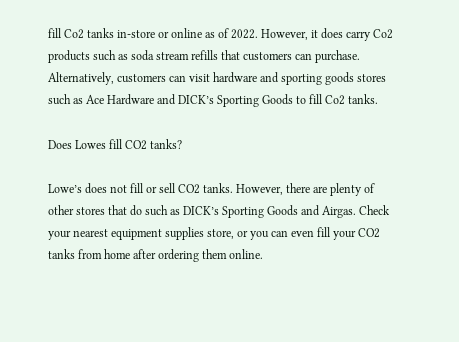fill Co2 tanks in-store or online as of 2022. However, it does carry Co2 products such as soda stream refills that customers can purchase. Alternatively, customers can visit hardware and sporting goods stores such as Ace Hardware and DICK’s Sporting Goods to fill Co2 tanks.

Does Lowes fill CO2 tanks?

Lowe’s does not fill or sell CO2 tanks. However, there are plenty of other stores that do such as DICK’s Sporting Goods and Airgas. Check your nearest equipment supplies store, or you can even fill your CO2 tanks from home after ordering them online.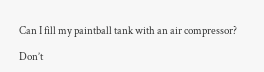Can I fill my paintball tank with an air compressor?

Don’t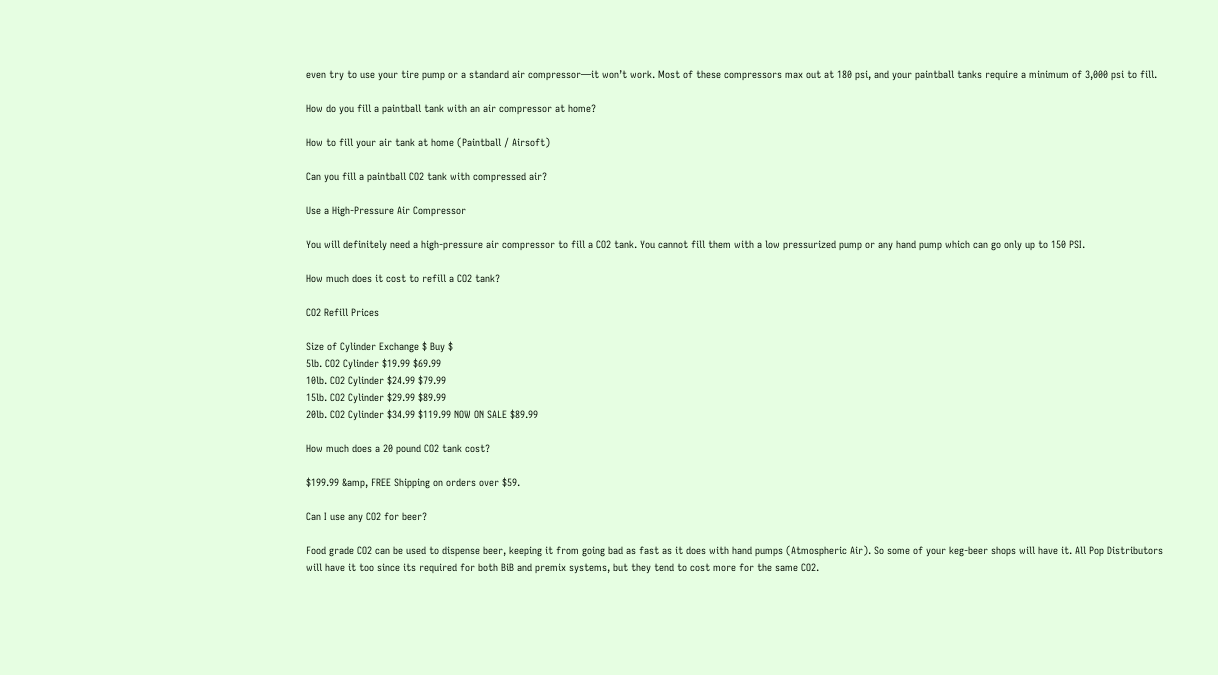even try to use your tire pump or a standard air compressor—it won’t work. Most of these compressors max out at 180 psi, and your paintball tanks require a minimum of 3,000 psi to fill.

How do you fill a paintball tank with an air compressor at home?

How to fill your air tank at home (Paintball / Airsoft)

Can you fill a paintball CO2 tank with compressed air?

Use a High-Pressure Air Compressor

You will definitely need a high-pressure air compressor to fill a CO2 tank. You cannot fill them with a low pressurized pump or any hand pump which can go only up to 150 PSI.

How much does it cost to refill a CO2 tank?

CO2 Refill Prices

Size of Cylinder Exchange $ Buy $
5lb. CO2 Cylinder $19.99 $69.99
10lb. CO2 Cylinder $24.99 $79.99
15lb. CO2 Cylinder $29.99 $89.99
20lb. CO2 Cylinder $34.99 $119.99 NOW ON SALE $89.99

How much does a 20 pound CO2 tank cost?

$199.99 &amp, FREE Shipping on orders over $59.

Can I use any CO2 for beer?

Food grade CO2 can be used to dispense beer, keeping it from going bad as fast as it does with hand pumps (Atmospheric Air). So some of your keg-beer shops will have it. All Pop Distributors will have it too since its required for both BiB and premix systems, but they tend to cost more for the same CO2.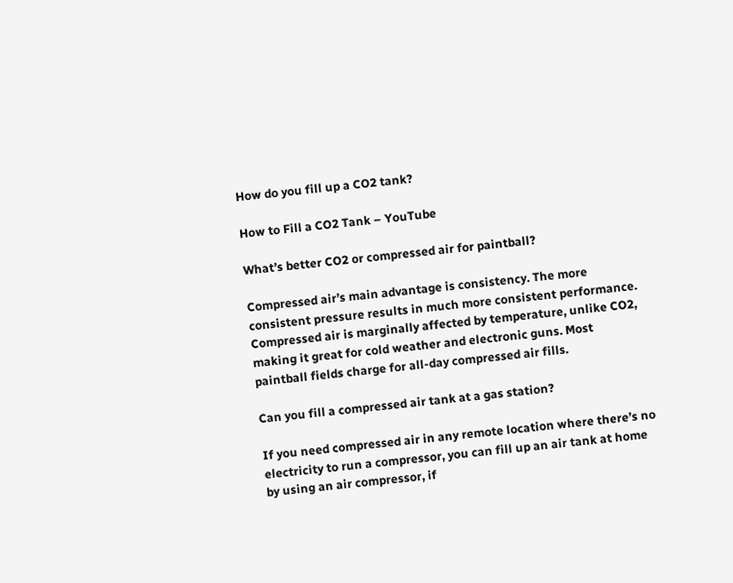How do you fill up a CO2 tank?

How to Fill a CO2 Tank – YouTube

What’s better CO2 or compressed air for paintball?

Compressed air’s main advantage is consistency. The more consistent pressure results in much more consistent performance. Compressed air is marginally affected by temperature, unlike CO2, making it great for cold weather and electronic guns. Most paintball fields charge for all-day compressed air fills.

Can you fill a compressed air tank at a gas station?

If you need compressed air in any remote location where there’s no electricity to run a compressor, you can fill up an air tank at home by using an air compressor, if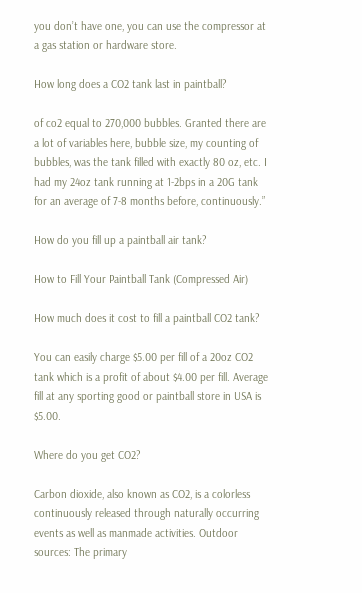you don’t have one, you can use the compressor at a gas station or hardware store.

How long does a CO2 tank last in paintball?

of co2 equal to 270,000 bubbles. Granted there are a lot of variables here, bubble size, my counting of bubbles, was the tank filled with exactly 80 oz, etc. I had my 24oz tank running at 1-2bps in a 20G tank for an average of 7-8 months before, continuously.”

How do you fill up a paintball air tank?

How to Fill Your Paintball Tank (Compressed Air)

How much does it cost to fill a paintball CO2 tank?

You can easily charge $5.00 per fill of a 20oz CO2 tank which is a profit of about $4.00 per fill. Average fill at any sporting good or paintball store in USA is $5.00.

Where do you get CO2?

Carbon dioxide, also known as CO2, is a colorless continuously released through naturally occurring events as well as manmade activities. Outdoor sources: The primary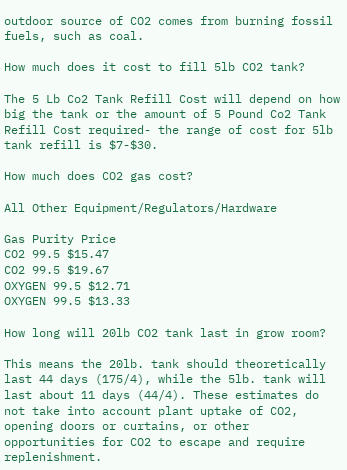outdoor source of CO2 comes from burning fossil fuels, such as coal.

How much does it cost to fill 5lb CO2 tank?

The 5 Lb Co2 Tank Refill Cost will depend on how big the tank or the amount of 5 Pound Co2 Tank Refill Cost required- the range of cost for 5lb tank refill is $7-$30.

How much does CO2 gas cost?

All Other Equipment/Regulators/Hardware

Gas Purity Price
CO2 99.5 $15.47
CO2 99.5 $19.67
OXYGEN 99.5 $12.71
OXYGEN 99.5 $13.33

How long will 20lb CO2 tank last in grow room?

This means the 20lb. tank should theoretically last 44 days (175/4), while the 5lb. tank will last about 11 days (44/4). These estimates do not take into account plant uptake of CO2, opening doors or curtains, or other opportunities for CO2 to escape and require replenishment.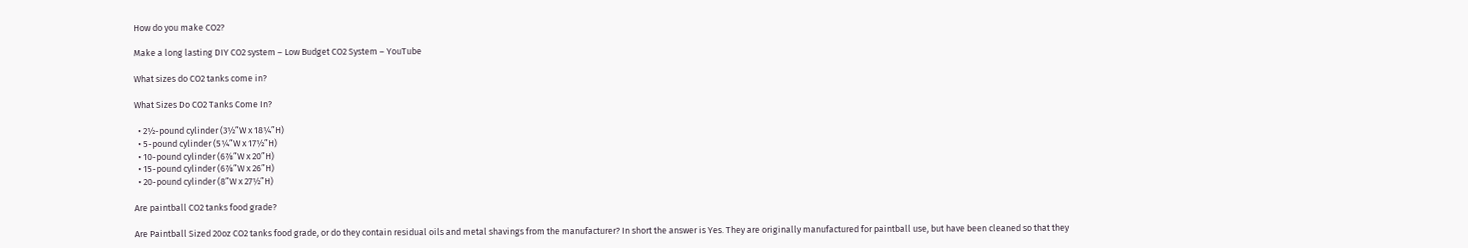How do you make CO2?

Make a long lasting DIY CO2 system – Low Budget CO2 System – YouTube

What sizes do CO2 tanks come in?

What Sizes Do CO2 Tanks Come In?

  • 2½-pound cylinder (3½”W x 18¼”H)
  • 5-pound cylinder (5¼”W x 17½”H)
  • 10-pound cylinder (6⅞”W x 20”H)
  • 15-pound cylinder (6⅞”W x 26”H)
  • 20-pound cylinder (8”W x 27½”H)

Are paintball CO2 tanks food grade?

Are Paintball Sized 20oz CO2 tanks food grade, or do they contain residual oils and metal shavings from the manufacturer? In short the answer is Yes. They are originally manufactured for paintball use, but have been cleaned so that they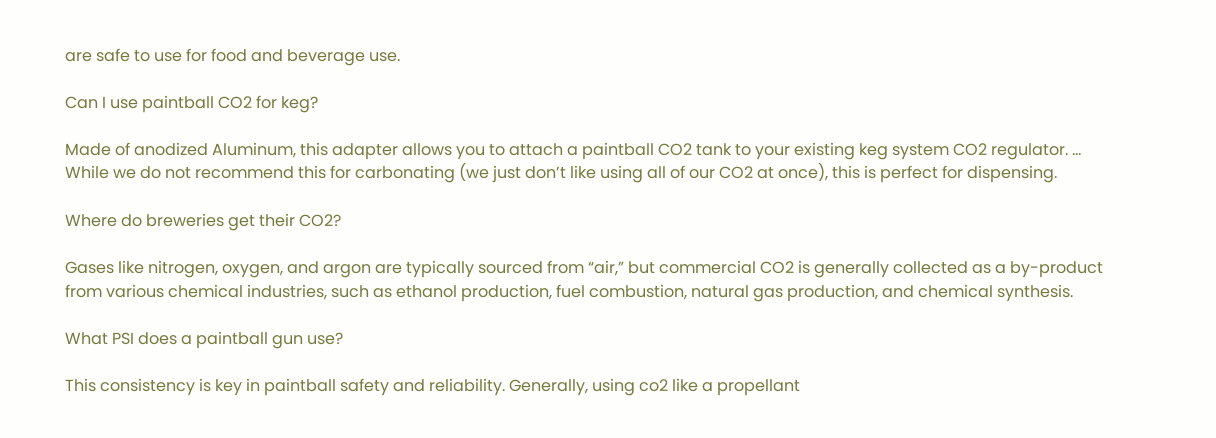are safe to use for food and beverage use.

Can I use paintball CO2 for keg?

Made of anodized Aluminum, this adapter allows you to attach a paintball CO2 tank to your existing keg system CO2 regulator. … While we do not recommend this for carbonating (we just don’t like using all of our CO2 at once), this is perfect for dispensing.

Where do breweries get their CO2?

Gases like nitrogen, oxygen, and argon are typically sourced from “air,” but commercial CO2 is generally collected as a by-product from various chemical industries, such as ethanol production, fuel combustion, natural gas production, and chemical synthesis.

What PSI does a paintball gun use?

This consistency is key in paintball safety and reliability. Generally, using co2 like a propellant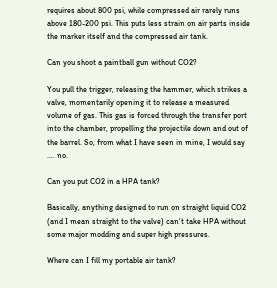requires about 800 psi, while compressed air rarely runs above 180-200 psi. This puts less strain on air parts inside the marker itself and the compressed air tank.

Can you shoot a paintball gun without CO2?

You pull the trigger, releasing the hammer, which strikes a valve, momentarily opening it to release a measured volume of gas. This gas is forced through the transfer port into the chamber, propelling the projectile down and out of the barrel. So, from what I have seen in mine, I would say …. no.

Can you put CO2 in a HPA tank?

Basically, anything designed to run on straight liquid CO2 (and I mean straight to the valve) can’t take HPA without some major modding and super high pressures.

Where can I fill my portable air tank?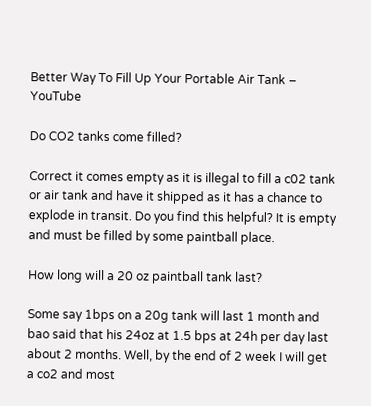Better Way To Fill Up Your Portable Air Tank – YouTube

Do CO2 tanks come filled?

Correct it comes empty as it is illegal to fill a c02 tank or air tank and have it shipped as it has a chance to explode in transit. Do you find this helpful? It is empty and must be filled by some paintball place.

How long will a 20 oz paintball tank last?

Some say 1bps on a 20g tank will last 1 month and bao said that his 24oz at 1.5 bps at 24h per day last about 2 months. Well, by the end of 2 week I will get a co2 and most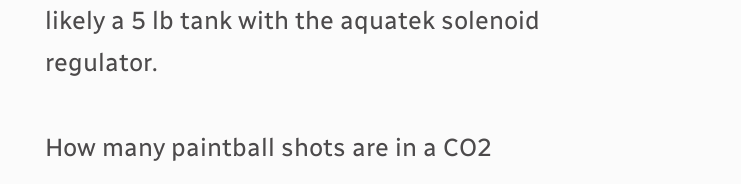likely a 5 lb tank with the aquatek solenoid regulator.

How many paintball shots are in a CO2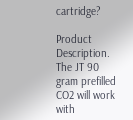cartridge?

Product Description. The JT 90 gram prefilled CO2 will work with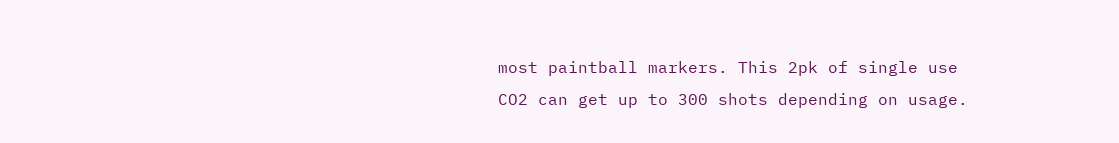most paintball markers. This 2pk of single use CO2 can get up to 300 shots depending on usage.